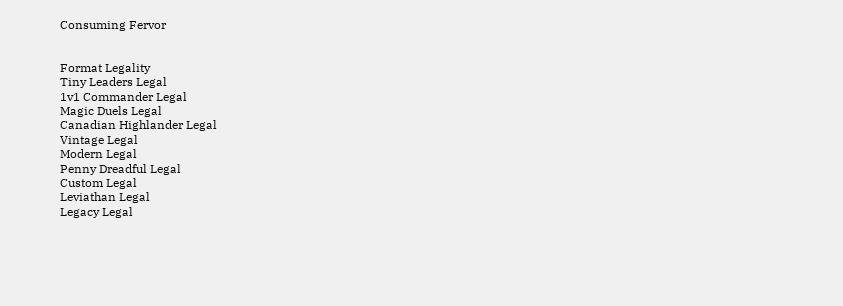Consuming Fervor


Format Legality
Tiny Leaders Legal
1v1 Commander Legal
Magic Duels Legal
Canadian Highlander Legal
Vintage Legal
Modern Legal
Penny Dreadful Legal
Custom Legal
Leviathan Legal
Legacy Legal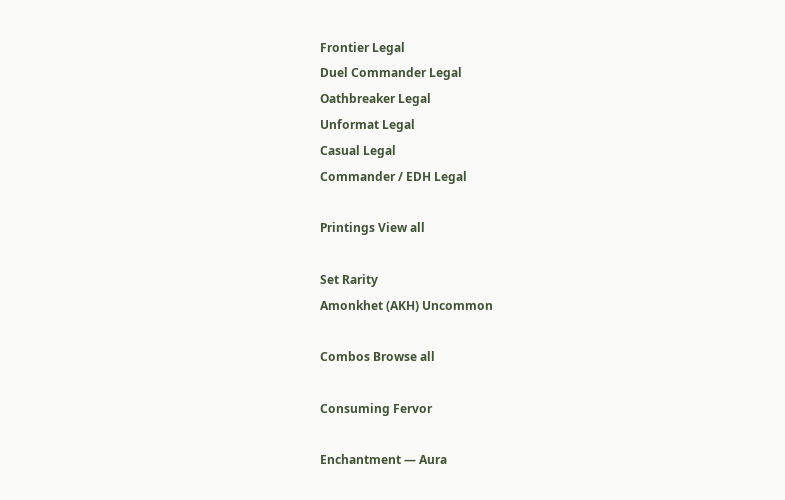Frontier Legal
Duel Commander Legal
Oathbreaker Legal
Unformat Legal
Casual Legal
Commander / EDH Legal

Printings View all

Set Rarity
Amonkhet (AKH) Uncommon

Combos Browse all

Consuming Fervor

Enchantment — Aura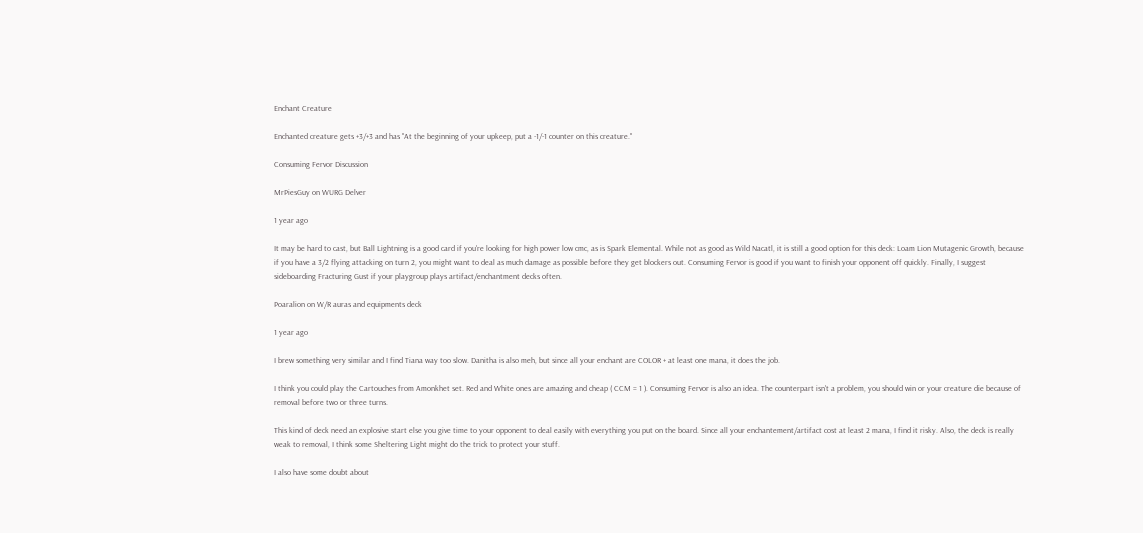Enchant Creature

Enchanted creature gets +3/+3 and has "At the beginning of your upkeep, put a -1/-1 counter on this creature."

Consuming Fervor Discussion

MrPiesGuy on WURG Delver

1 year ago

It may be hard to cast, but Ball Lightning is a good card if you're looking for high power low cmc, as is Spark Elemental. While not as good as Wild Nacatl, it is still a good option for this deck: Loam Lion Mutagenic Growth, because if you have a 3/2 flying attacking on turn 2, you might want to deal as much damage as possible before they get blockers out. Consuming Fervor is good if you want to finish your opponent off quickly. Finally, I suggest sideboarding Fracturing Gust if your playgroup plays artifact/enchantment decks often.

Poaralion on W/R auras and equipments deck

1 year ago

I brew something very similar and I find Tiana way too slow. Danitha is also meh, but since all your enchant are COLOR + at least one mana, it does the job.

I think you could play the Cartouches from Amonkhet set. Red and White ones are amazing and cheap ( CCM = 1 ). Consuming Fervor is also an idea. The counterpart isn't a problem, you should win or your creature die because of removal before two or three turns.

This kind of deck need an explosive start else you give time to your opponent to deal easily with everything you put on the board. Since all your enchantement/artifact cost at least 2 mana, I find it risky. Also, the deck is really weak to removal, I think some Sheltering Light might do the trick to protect your stuff.

I also have some doubt about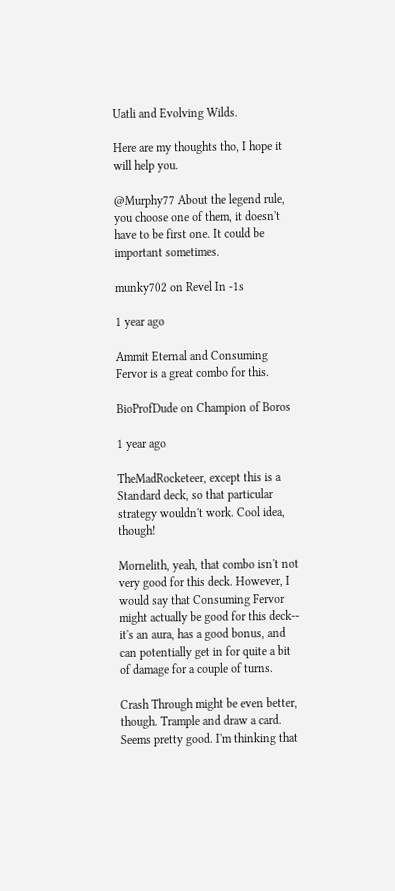Uatli and Evolving Wilds.

Here are my thoughts tho, I hope it will help you.

@Murphy77 About the legend rule, you choose one of them, it doesn't have to be first one. It could be important sometimes.

munky702 on Revel In -1s

1 year ago

Ammit Eternal and Consuming Fervor is a great combo for this.

BioProfDude on Champion of Boros

1 year ago

TheMadRocketeer, except this is a Standard deck, so that particular strategy wouldn't work. Cool idea, though!

Mornelith, yeah, that combo isn't not very good for this deck. However, I would say that Consuming Fervor might actually be good for this deck-- it's an aura, has a good bonus, and can potentially get in for quite a bit of damage for a couple of turns.

Crash Through might be even better, though. Trample and draw a card. Seems pretty good. I'm thinking that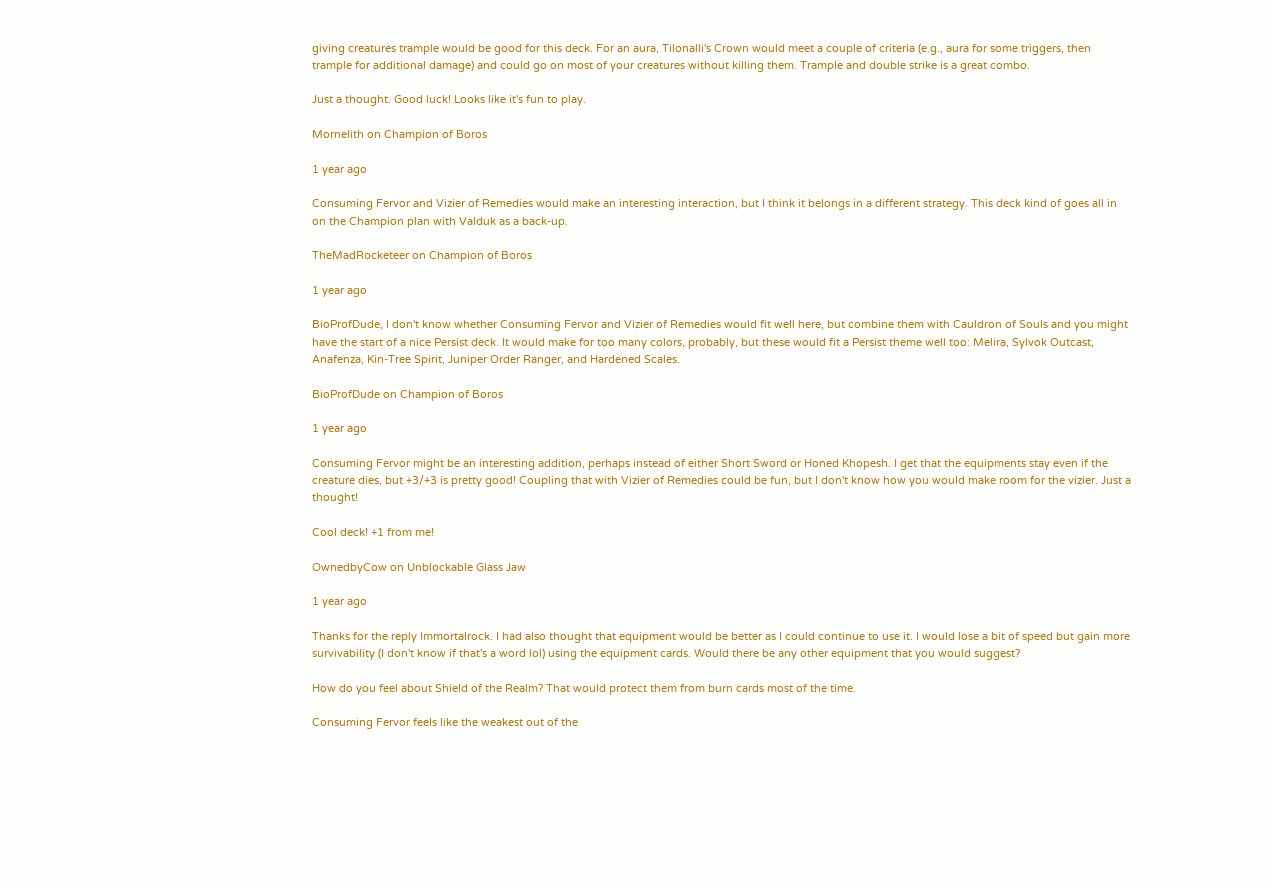giving creatures trample would be good for this deck. For an aura, Tilonalli's Crown would meet a couple of criteria (e.g., aura for some triggers, then trample for additional damage) and could go on most of your creatures without killing them. Trample and double strike is a great combo.

Just a thought. Good luck! Looks like it's fun to play.

Mornelith on Champion of Boros

1 year ago

Consuming Fervor and Vizier of Remedies would make an interesting interaction, but I think it belongs in a different strategy. This deck kind of goes all in on the Champion plan with Valduk as a back-up.

TheMadRocketeer on Champion of Boros

1 year ago

BioProfDude, I don't know whether Consuming Fervor and Vizier of Remedies would fit well here, but combine them with Cauldron of Souls and you might have the start of a nice Persist deck. It would make for too many colors, probably, but these would fit a Persist theme well too: Melira, Sylvok Outcast, Anafenza, Kin-Tree Spirit, Juniper Order Ranger, and Hardened Scales.

BioProfDude on Champion of Boros

1 year ago

Consuming Fervor might be an interesting addition, perhaps instead of either Short Sword or Honed Khopesh. I get that the equipments stay even if the creature dies, but +3/+3 is pretty good! Coupling that with Vizier of Remedies could be fun, but I don't know how you would make room for the vizier. Just a thought!

Cool deck! +1 from me!

OwnedbyCow on Unblockable Glass Jaw

1 year ago

Thanks for the reply Immortalrock. I had also thought that equipment would be better as I could continue to use it. I would lose a bit of speed but gain more survivability (I don't know if that's a word lol) using the equipment cards. Would there be any other equipment that you would suggest?

How do you feel about Shield of the Realm? That would protect them from burn cards most of the time.

Consuming Fervor feels like the weakest out of the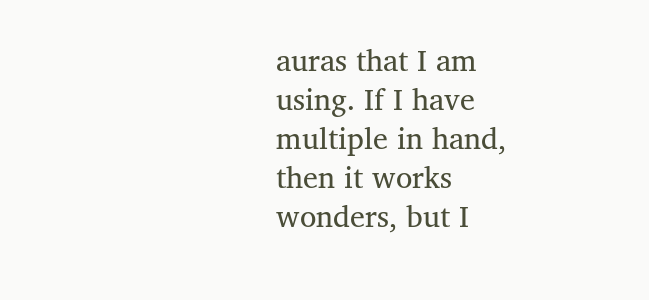auras that I am using. If I have multiple in hand, then it works wonders, but I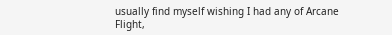usually find myself wishing I had any of Arcane Flight,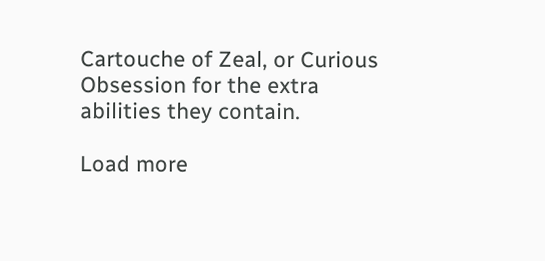Cartouche of Zeal, or Curious Obsession for the extra abilities they contain.

Load more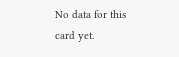No data for this card yet.